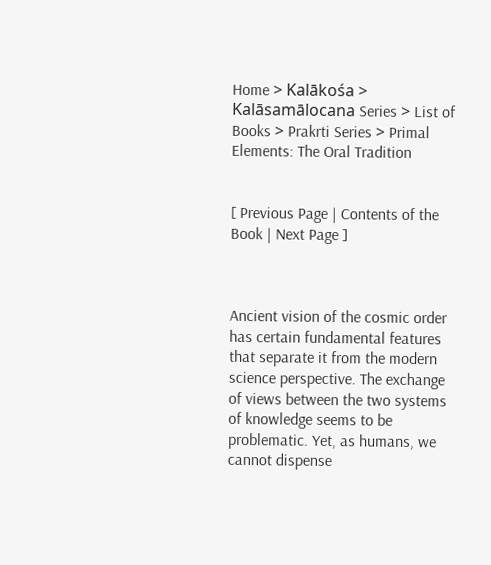Home > Kalākośa > Kalāsamālocana Series > List of Books > Prakrti Series > Primal Elements: The Oral Tradition


[ Previous Page | Contents of the Book | Next Page ]



Ancient vision of the cosmic order has certain fundamental features that separate it from the modern science perspective. The exchange of views between the two systems of knowledge seems to be problematic. Yet, as humans, we cannot dispense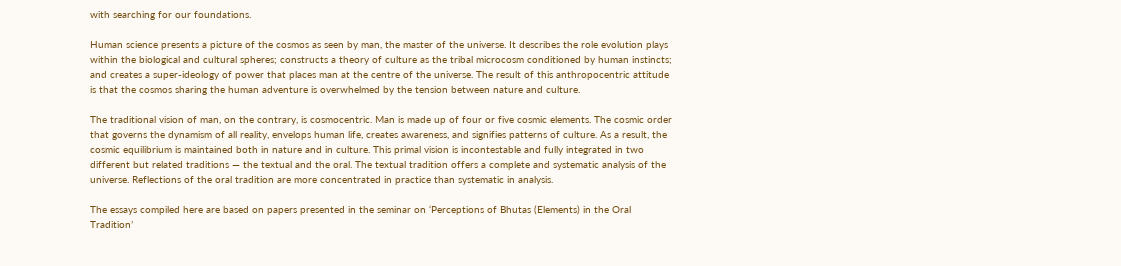with searching for our foundations.

Human science presents a picture of the cosmos as seen by man, the master of the universe. It describes the role evolution plays within the biological and cultural spheres; constructs a theory of culture as the tribal microcosm conditioned by human instincts; and creates a super-ideology of power that places man at the centre of the universe. The result of this anthropocentric attitude is that the cosmos sharing the human adventure is overwhelmed by the tension between nature and culture.

The traditional vision of man, on the contrary, is cosmocentric. Man is made up of four or five cosmic elements. The cosmic order that governs the dynamism of all reality, envelops human life, creates awareness, and signifies patterns of culture. As a result, the cosmic equilibrium is maintained both in nature and in culture. This primal vision is incontestable and fully integrated in two different but related traditions — the textual and the oral. The textual tradition offers a complete and systematic analysis of the universe. Reflections of the oral tradition are more concentrated in practice than systematic in analysis.

The essays compiled here are based on papers presented in the seminar on ‘Perceptions of Bhutas (Elements) in the Oral Tradition’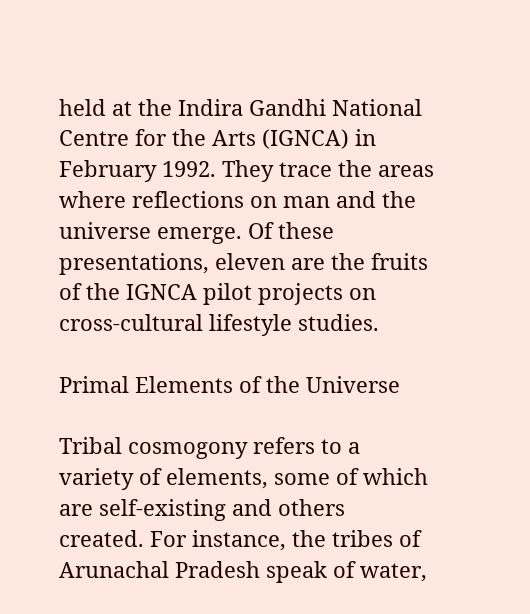held at the Indira Gandhi National Centre for the Arts (IGNCA) in February 1992. They trace the areas where reflections on man and the universe emerge. Of these presentations, eleven are the fruits of the IGNCA pilot projects on cross-cultural lifestyle studies.

Primal Elements of the Universe

Tribal cosmogony refers to a variety of elements, some of which are self-existing and others created. For instance, the tribes of Arunachal Pradesh speak of water,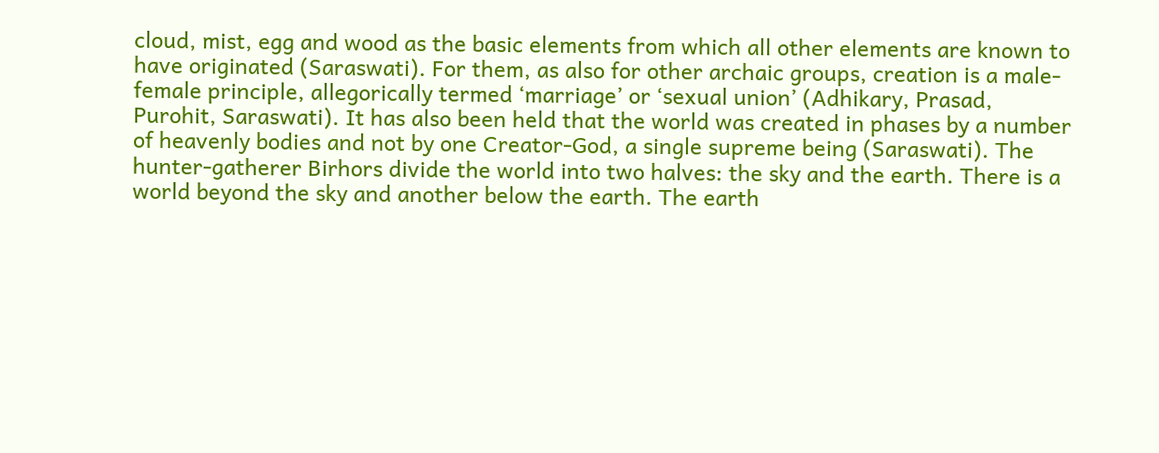cloud, mist, egg and wood as the basic elements from which all other elements are known to have originated (Saraswati). For them, as also for other archaic groups, creation is a male-female principle, allegorically termed ‘marriage’ or ‘sexual union’ (Adhikary, Prasad, Purohit, Saraswati). It has also been held that the world was created in phases by a number of heavenly bodies and not by one Creator-God, a single supreme being (Saraswati). The hunter-gatherer Birhors divide the world into two halves: the sky and the earth. There is a world beyond the sky and another below the earth. The earth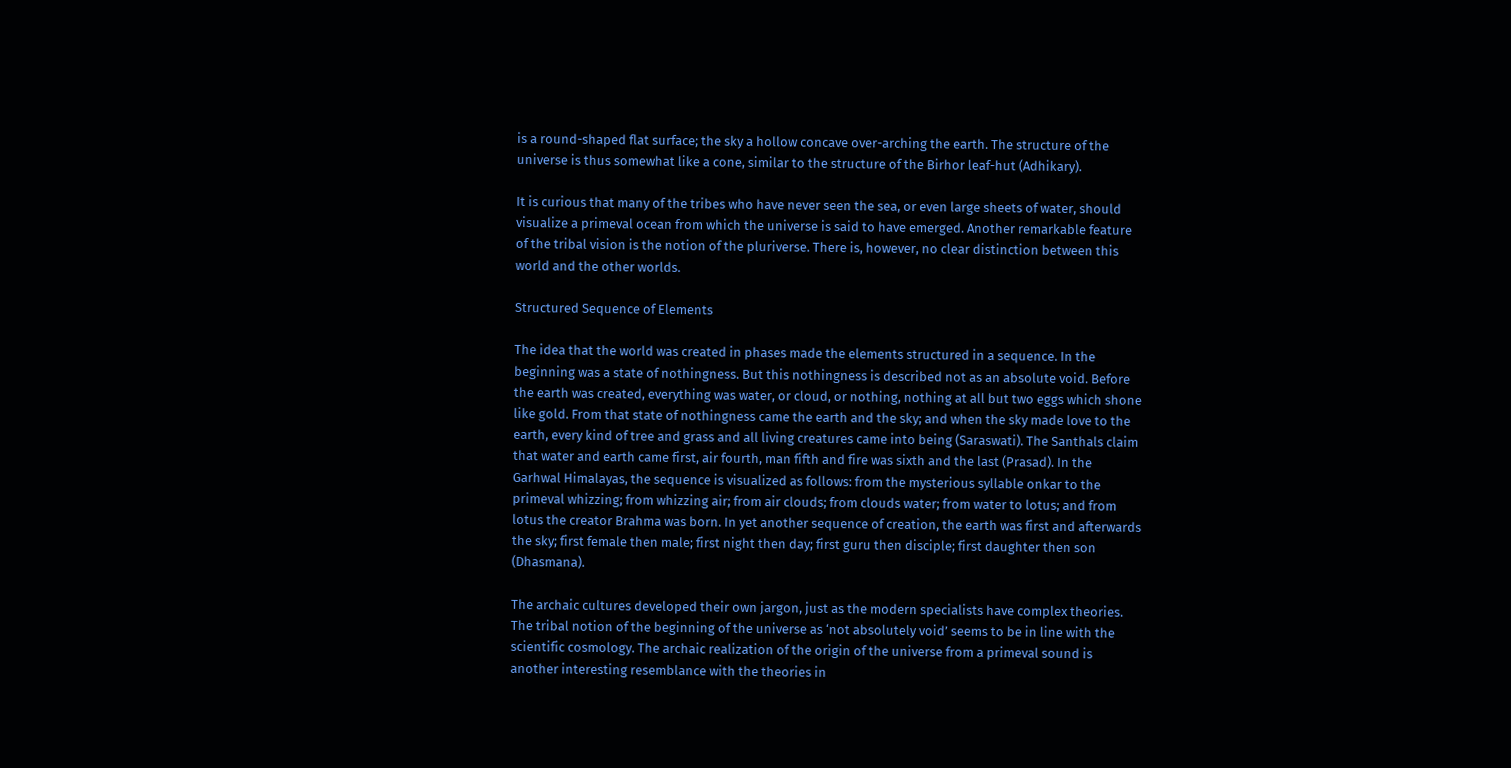is a round-shaped flat surface; the sky a hollow concave over-arching the earth. The structure of the universe is thus somewhat like a cone, similar to the structure of the Birhor leaf-hut (Adhikary).

It is curious that many of the tribes who have never seen the sea, or even large sheets of water, should visualize a primeval ocean from which the universe is said to have emerged. Another remarkable feature of the tribal vision is the notion of the pluriverse. There is, however, no clear distinction between this world and the other worlds.

Structured Sequence of Elements

The idea that the world was created in phases made the elements structured in a sequence. In the beginning was a state of nothingness. But this nothingness is described not as an absolute void. Before the earth was created, everything was water, or cloud, or nothing, nothing at all but two eggs which shone like gold. From that state of nothingness came the earth and the sky; and when the sky made love to the earth, every kind of tree and grass and all living creatures came into being (Saraswati). The Santhals claim that water and earth came first, air fourth, man fifth and fire was sixth and the last (Prasad). In the Garhwal Himalayas, the sequence is visualized as follows: from the mysterious syllable onkar to the primeval whizzing; from whizzing air; from air clouds; from clouds water; from water to lotus; and from lotus the creator Brahma was born. In yet another sequence of creation, the earth was first and afterwards the sky; first female then male; first night then day; first guru then disciple; first daughter then son (Dhasmana).

The archaic cultures developed their own jargon, just as the modern specialists have complex theories. The tribal notion of the beginning of the universe as ‘not absolutely void’ seems to be in line with the scientific cosmology. The archaic realization of the origin of the universe from a primeval sound is another interesting resemblance with the theories in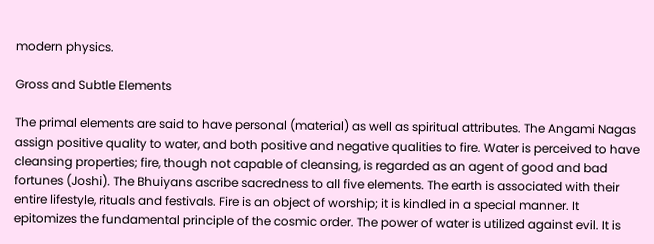modern physics.

Gross and Subtle Elements

The primal elements are said to have personal (material) as well as spiritual attributes. The Angami Nagas assign positive quality to water, and both positive and negative qualities to fire. Water is perceived to have cleansing properties; fire, though not capable of cleansing, is regarded as an agent of good and bad fortunes (Joshi). The Bhuiyans ascribe sacredness to all five elements. The earth is associated with their entire lifestyle, rituals and festivals. Fire is an object of worship; it is kindled in a special manner. It epitomizes the fundamental principle of the cosmic order. The power of water is utilized against evil. It is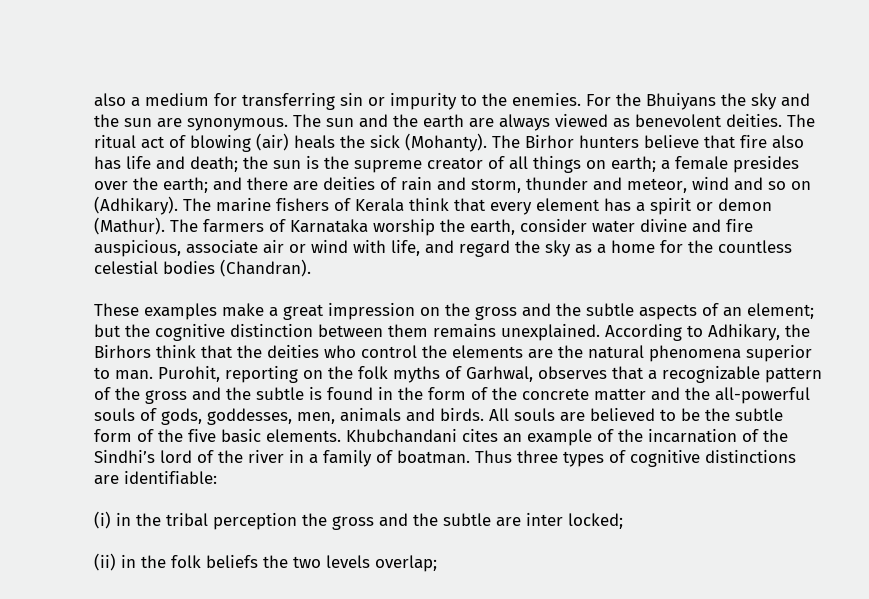also a medium for transferring sin or impurity to the enemies. For the Bhuiyans the sky and the sun are synonymous. The sun and the earth are always viewed as benevolent deities. The ritual act of blowing (air) heals the sick (Mohanty). The Birhor hunters believe that fire also has life and death; the sun is the supreme creator of all things on earth; a female presides over the earth; and there are deities of rain and storm, thunder and meteor, wind and so on (Adhikary). The marine fishers of Kerala think that every element has a spirit or demon (Mathur). The farmers of Karnataka worship the earth, consider water divine and fire auspicious, associate air or wind with life, and regard the sky as a home for the countless celestial bodies (Chandran).

These examples make a great impression on the gross and the subtle aspects of an element; but the cognitive distinction between them remains unexplained. According to Adhikary, the Birhors think that the deities who control the elements are the natural phenomena superior to man. Purohit, reporting on the folk myths of Garhwal, observes that a recognizable pattern of the gross and the subtle is found in the form of the concrete matter and the all-powerful souls of gods, goddesses, men, animals and birds. All souls are believed to be the subtle form of the five basic elements. Khubchandani cites an example of the incarnation of the Sindhi’s lord of the river in a family of boatman. Thus three types of cognitive distinctions are identifiable:

(i) in the tribal perception the gross and the subtle are inter locked;

(ii) in the folk beliefs the two levels overlap;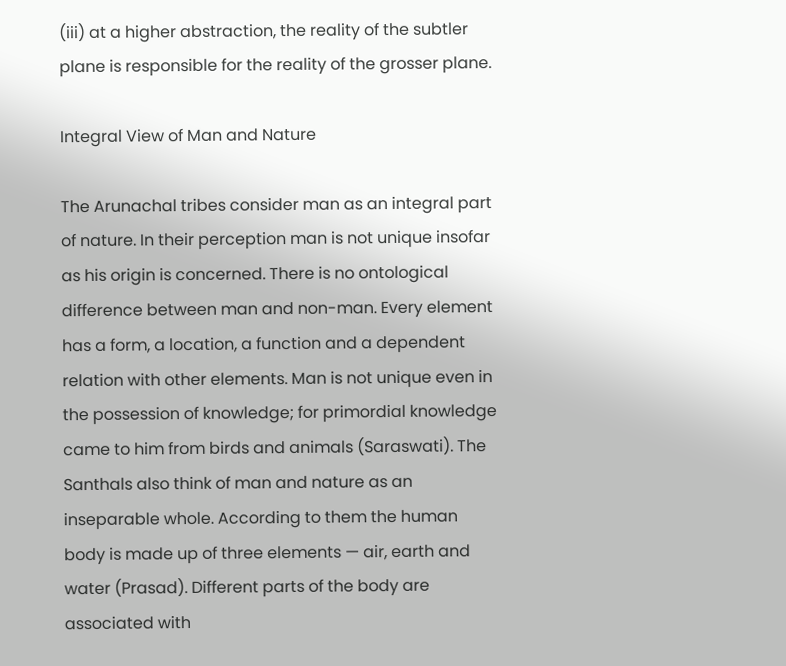(iii) at a higher abstraction, the reality of the subtler plane is responsible for the reality of the grosser plane.

Integral View of Man and Nature

The Arunachal tribes consider man as an integral part of nature. In their perception man is not unique insofar as his origin is concerned. There is no ontological difference between man and non-man. Every element has a form, a location, a function and a dependent relation with other elements. Man is not unique even in the possession of knowledge; for primordial knowledge came to him from birds and animals (Saraswati). The Santhals also think of man and nature as an inseparable whole. According to them the human body is made up of three elements — air, earth and water (Prasad). Different parts of the body are associated with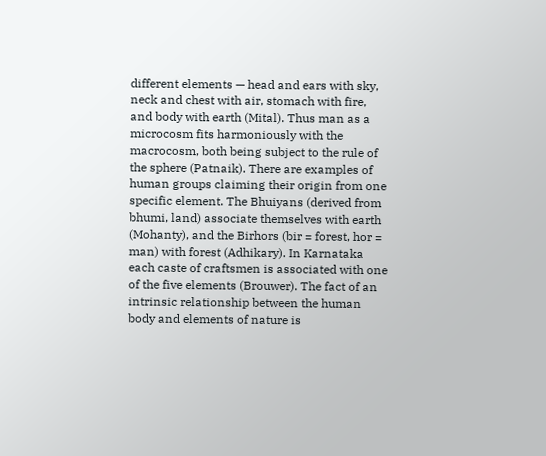different elements — head and ears with sky, neck and chest with air, stomach with fire, and body with earth (Mital). Thus man as a microcosm fits harmoniously with the macrocosm, both being subject to the rule of the sphere (Patnaik). There are examples of human groups claiming their origin from one specific element. The Bhuiyans (derived from bhumi, land) associate themselves with earth (Mohanty), and the Birhors (bir = forest, hor = man) with forest (Adhikary). In Karnataka each caste of craftsmen is associated with one of the five elements (Brouwer). The fact of an intrinsic relationship between the human body and elements of nature is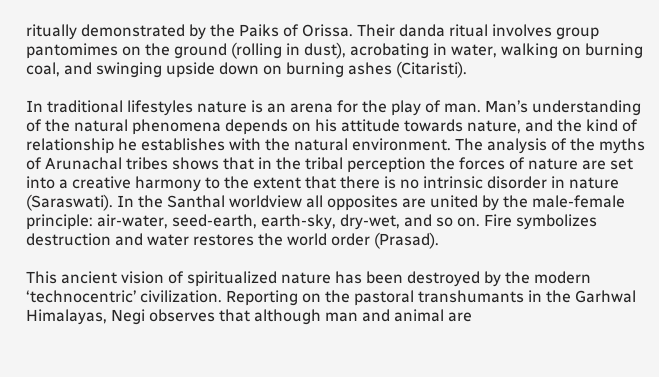ritually demonstrated by the Paiks of Orissa. Their danda ritual involves group pantomimes on the ground (rolling in dust), acrobating in water, walking on burning coal, and swinging upside down on burning ashes (Citaristi).

In traditional lifestyles nature is an arena for the play of man. Man’s understanding of the natural phenomena depends on his attitude towards nature, and the kind of relationship he establishes with the natural environment. The analysis of the myths of Arunachal tribes shows that in the tribal perception the forces of nature are set into a creative harmony to the extent that there is no intrinsic disorder in nature (Saraswati). In the Santhal worldview all opposites are united by the male-female principle: air-water, seed-earth, earth-sky, dry-wet, and so on. Fire symbolizes destruction and water restores the world order (Prasad).

This ancient vision of spiritualized nature has been destroyed by the modern ‘technocentric’ civilization. Reporting on the pastoral transhumants in the Garhwal Himalayas, Negi observes that although man and animal are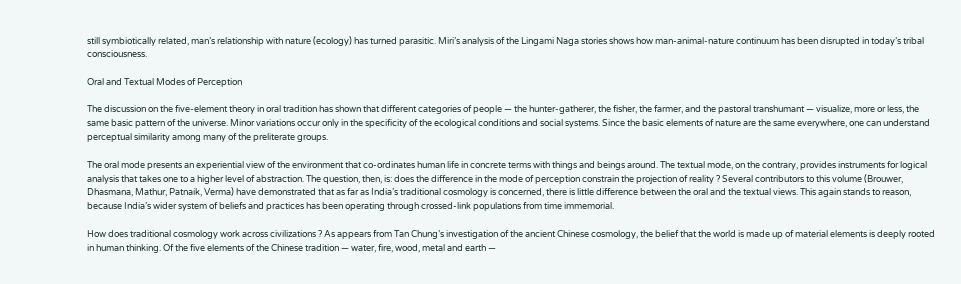still symbiotically related, man’s relationship with nature (ecology) has turned parasitic. Miri’s analysis of the Lingami Naga stories shows how man-animal-nature continuum has been disrupted in today’s tribal consciousness.

Oral and Textual Modes of Perception

The discussion on the five-element theory in oral tradition has shown that different categories of people — the hunter-gatherer, the fisher, the farmer, and the pastoral transhumant — visualize, more or less, the same basic pattern of the universe. Minor variations occur only in the specificity of the ecological conditions and social systems. Since the basic elements of nature are the same everywhere, one can understand perceptual similarity among many of the preliterate groups.

The oral mode presents an experiential view of the environment that co-ordinates human life in concrete terms with things and beings around. The textual mode, on the contrary, provides instruments for logical analysis that takes one to a higher level of abstraction. The question, then, is: does the difference in the mode of perception constrain the projection of reality ? Several contributors to this volume (Brouwer, Dhasmana, Mathur, Patnaik, Verma) have demonstrated that as far as India’s traditional cosmology is concerned, there is little difference between the oral and the textual views. This again stands to reason, because India’s wider system of beliefs and practices has been operating through crossed-link populations from time immemorial.

How does traditional cosmology work across civilizations ? As appears from Tan Chung’s investigation of the ancient Chinese cosmology, the belief that the world is made up of material elements is deeply rooted in human thinking. Of the five elements of the Chinese tradition — water, fire, wood, metal and earth —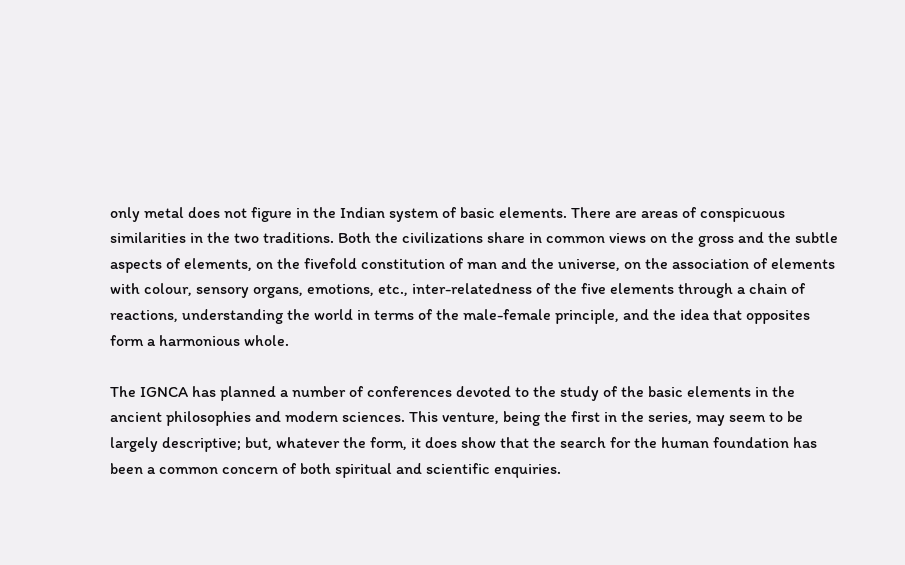only metal does not figure in the Indian system of basic elements. There are areas of conspicuous similarities in the two traditions. Both the civilizations share in common views on the gross and the subtle aspects of elements, on the fivefold constitution of man and the universe, on the association of elements with colour, sensory organs, emotions, etc., inter-relatedness of the five elements through a chain of reactions, understanding the world in terms of the male-female principle, and the idea that opposites form a harmonious whole.

The IGNCA has planned a number of conferences devoted to the study of the basic elements in the ancient philosophies and modern sciences. This venture, being the first in the series, may seem to be largely descriptive; but, whatever the form, it does show that the search for the human foundation has been a common concern of both spiritual and scientific enquiries.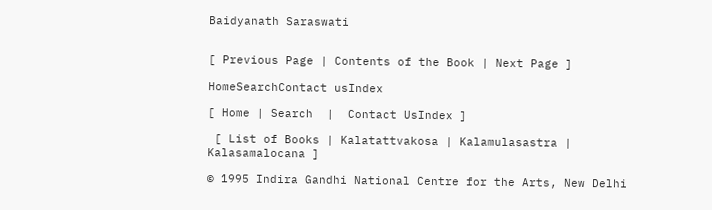Baidyanath Saraswati


[ Previous Page | Contents of the Book | Next Page ]

HomeSearchContact usIndex

[ Home | Search  |  Contact UsIndex ]

 [ List of Books | Kalatattvakosa | Kalamulasastra | Kalasamalocana ]

© 1995 Indira Gandhi National Centre for the Arts, New Delhi